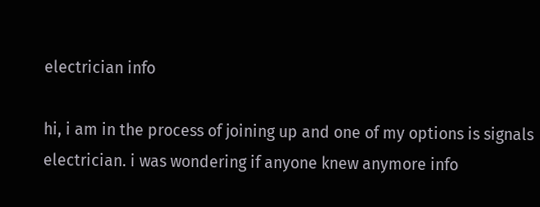electrician info

hi, i am in the process of joining up and one of my options is signals electrician. i was wondering if anyone knew anymore info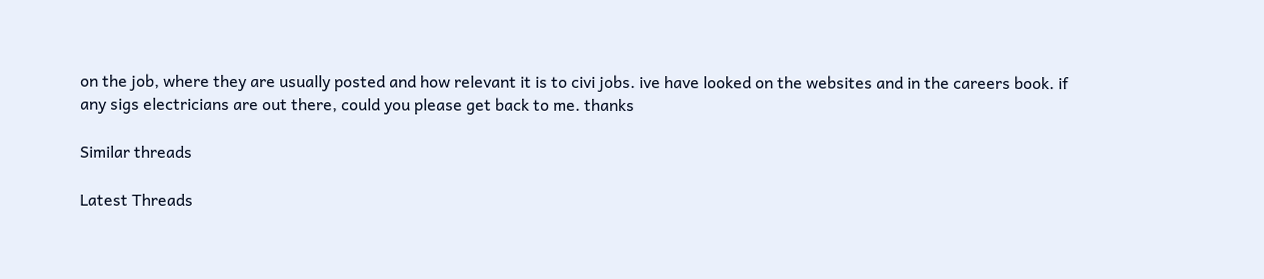on the job, where they are usually posted and how relevant it is to civi jobs. ive have looked on the websites and in the careers book. if any sigs electricians are out there, could you please get back to me. thanks

Similar threads

Latest Threads